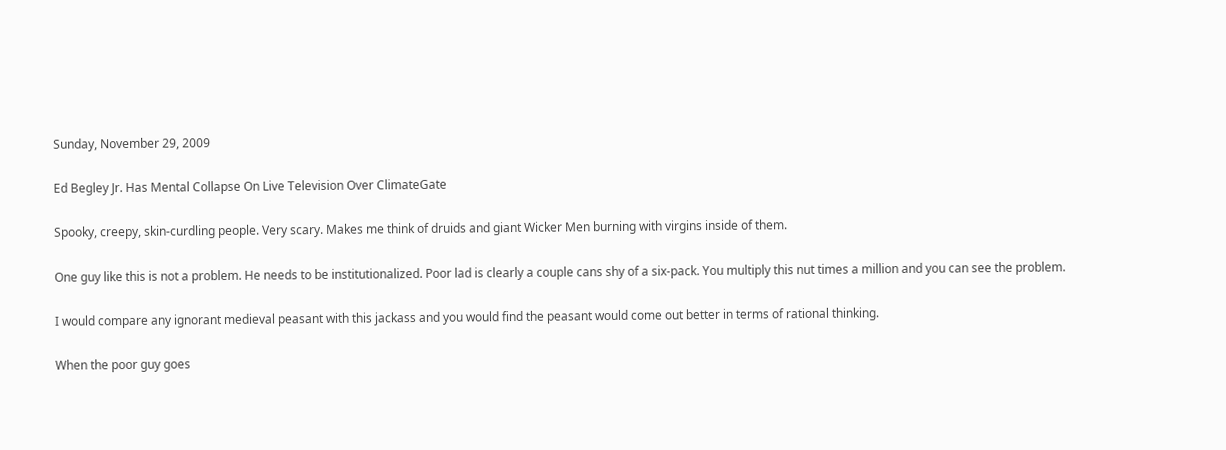Sunday, November 29, 2009

Ed Begley Jr. Has Mental Collapse On Live Television Over ClimateGate

Spooky, creepy, skin-curdling people. Very scary. Makes me think of druids and giant Wicker Men burning with virgins inside of them.

One guy like this is not a problem. He needs to be institutionalized. Poor lad is clearly a couple cans shy of a six-pack. You multiply this nut times a million and you can see the problem.

I would compare any ignorant medieval peasant with this jackass and you would find the peasant would come out better in terms of rational thinking.

When the poor guy goes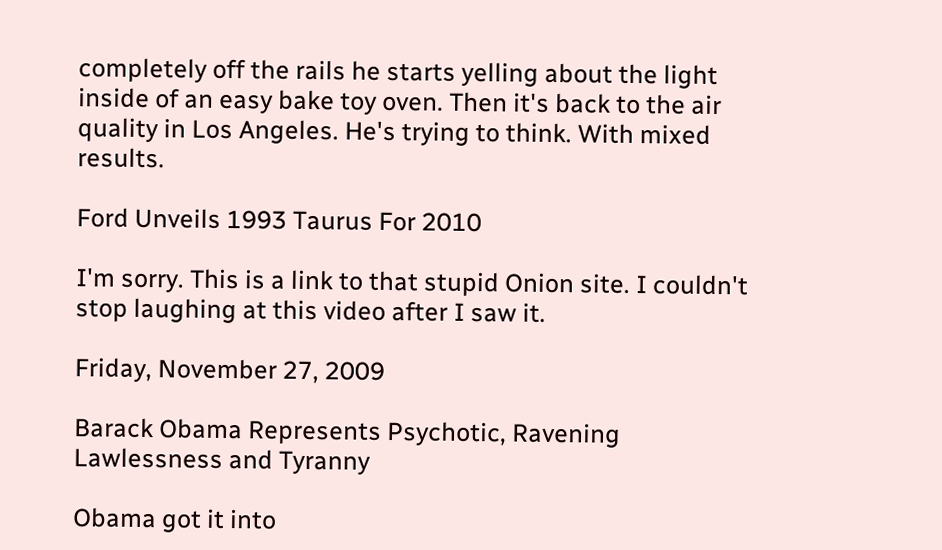completely off the rails he starts yelling about the light inside of an easy bake toy oven. Then it's back to the air quality in Los Angeles. He's trying to think. With mixed results.

Ford Unveils 1993 Taurus For 2010

I'm sorry. This is a link to that stupid Onion site. I couldn't stop laughing at this video after I saw it.

Friday, November 27, 2009

Barack Obama Represents Psychotic, Ravening Lawlessness and Tyranny

Obama got it into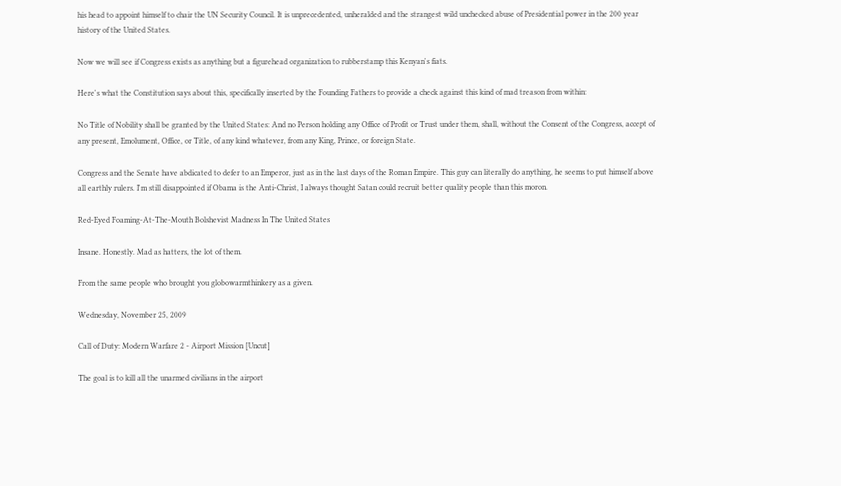his head to appoint himself to chair the UN Security Council. It is unprecedented, unheralded and the strangest wild unchecked abuse of Presidential power in the 200 year history of the United States.

Now we will see if Congress exists as anything but a figurehead organization to rubberstamp this Kenyan's fiats.

Here's what the Constitution says about this, specifically inserted by the Founding Fathers to provide a check against this kind of mad treason from within:

No Title of Nobility shall be granted by the United States: And no Person holding any Office of Profit or Trust under them, shall, without the Consent of the Congress, accept of any present, Emolument, Office, or Title, of any kind whatever, from any King, Prince, or foreign State.

Congress and the Senate have abdicated to defer to an Emperor, just as in the last days of the Roman Empire. This guy can literally do anything, he seems to put himself above all earthly rulers. I'm still disappointed if Obama is the Anti-Christ, I always thought Satan could recruit better quality people than this moron.

Red-Eyed Foaming-At-The-Mouth Bolshevist Madness In The United States

Insane. Honestly. Mad as hatters, the lot of them.

From the same people who brought you globowarmthinkery as a given.

Wednesday, November 25, 2009

Call of Duty: Modern Warfare 2 - Airport Mission [Uncut]

The goal is to kill all the unarmed civilians in the airport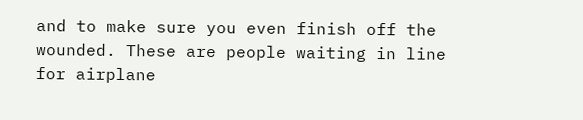and to make sure you even finish off the wounded. These are people waiting in line for airplane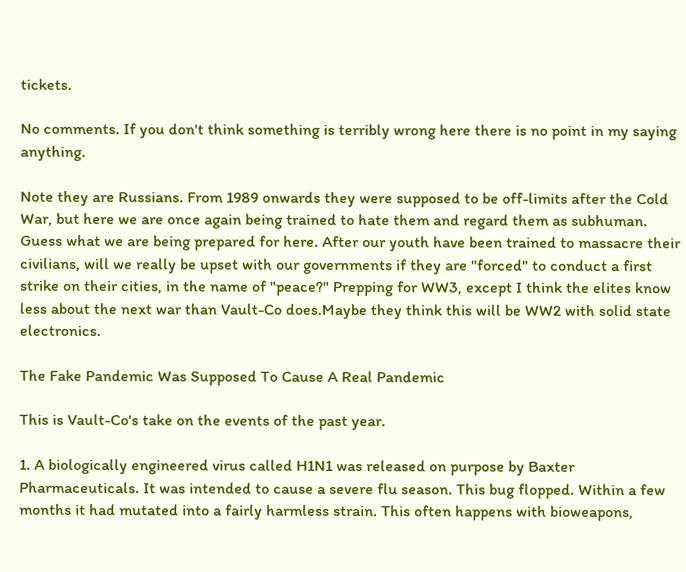tickets.

No comments. If you don't think something is terribly wrong here there is no point in my saying anything.

Note they are Russians. From 1989 onwards they were supposed to be off-limits after the Cold War, but here we are once again being trained to hate them and regard them as subhuman. Guess what we are being prepared for here. After our youth have been trained to massacre their civilians, will we really be upset with our governments if they are "forced" to conduct a first strike on their cities, in the name of "peace?" Prepping for WW3, except I think the elites know less about the next war than Vault-Co does.Maybe they think this will be WW2 with solid state electronics.

The Fake Pandemic Was Supposed To Cause A Real Pandemic

This is Vault-Co's take on the events of the past year.

1. A biologically engineered virus called H1N1 was released on purpose by Baxter Pharmaceuticals. It was intended to cause a severe flu season. This bug flopped. Within a few months it had mutated into a fairly harmless strain. This often happens with bioweapons,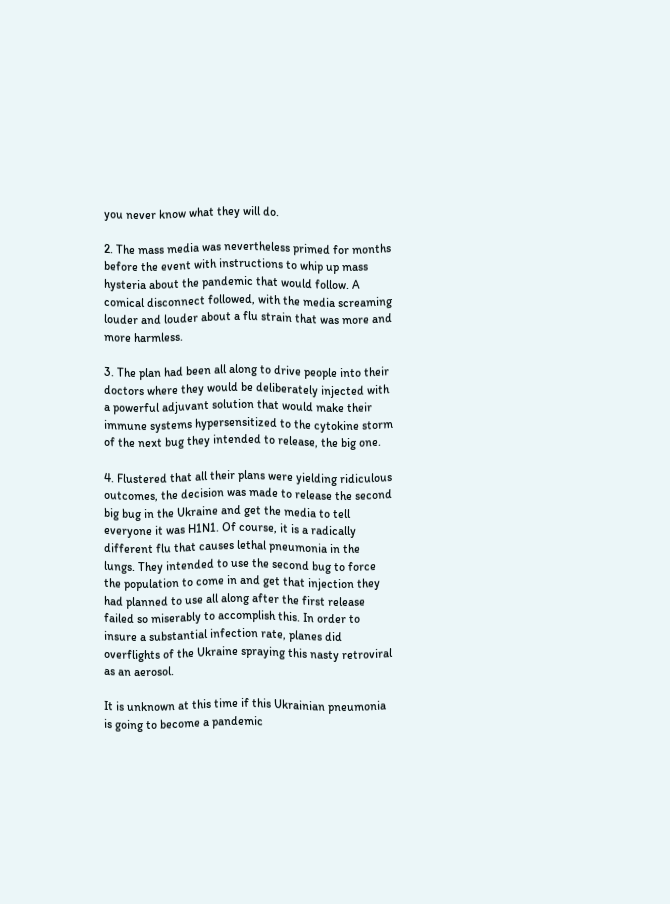you never know what they will do.

2. The mass media was nevertheless primed for months before the event with instructions to whip up mass hysteria about the pandemic that would follow. A comical disconnect followed, with the media screaming louder and louder about a flu strain that was more and more harmless.

3. The plan had been all along to drive people into their doctors where they would be deliberately injected with a powerful adjuvant solution that would make their immune systems hypersensitized to the cytokine storm of the next bug they intended to release, the big one.

4. Flustered that all their plans were yielding ridiculous outcomes, the decision was made to release the second big bug in the Ukraine and get the media to tell everyone it was H1N1. Of course, it is a radically different flu that causes lethal pneumonia in the lungs. They intended to use the second bug to force the population to come in and get that injection they had planned to use all along after the first release failed so miserably to accomplish this. In order to insure a substantial infection rate, planes did overflights of the Ukraine spraying this nasty retroviral as an aerosol.

It is unknown at this time if this Ukrainian pneumonia is going to become a pandemic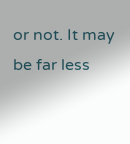or not. It may be far less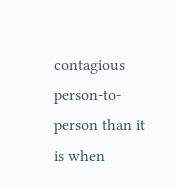contagious person-to-person than it is when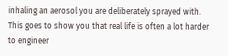inhaling an aerosol you are deliberately sprayed with. This goes to show you that real life is often a lot harder to engineer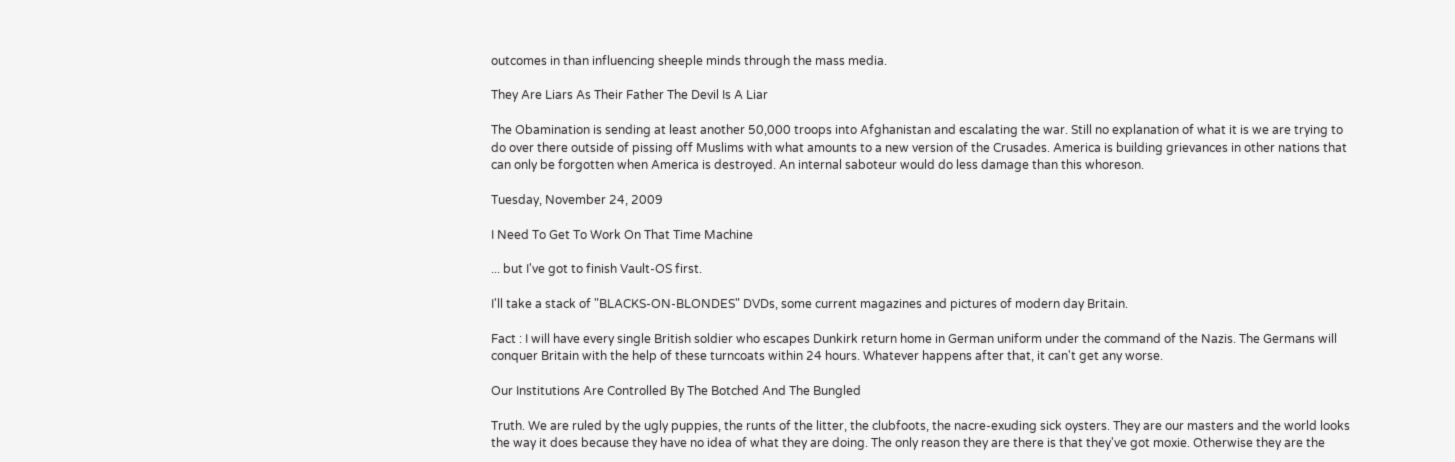outcomes in than influencing sheeple minds through the mass media.

They Are Liars As Their Father The Devil Is A Liar

The Obamination is sending at least another 50,000 troops into Afghanistan and escalating the war. Still no explanation of what it is we are trying to do over there outside of pissing off Muslims with what amounts to a new version of the Crusades. America is building grievances in other nations that can only be forgotten when America is destroyed. An internal saboteur would do less damage than this whoreson.

Tuesday, November 24, 2009

I Need To Get To Work On That Time Machine

... but I've got to finish Vault-OS first.

I'll take a stack of "BLACKS-ON-BLONDES" DVDs, some current magazines and pictures of modern day Britain.

Fact : I will have every single British soldier who escapes Dunkirk return home in German uniform under the command of the Nazis. The Germans will conquer Britain with the help of these turncoats within 24 hours. Whatever happens after that, it can't get any worse.

Our Institutions Are Controlled By The Botched And The Bungled

Truth. We are ruled by the ugly puppies, the runts of the litter, the clubfoots, the nacre-exuding sick oysters. They are our masters and the world looks the way it does because they have no idea of what they are doing. The only reason they are there is that they've got moxie. Otherwise they are the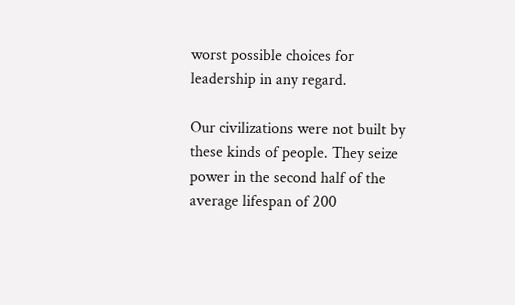worst possible choices for leadership in any regard.

Our civilizations were not built by these kinds of people. They seize power in the second half of the average lifespan of 200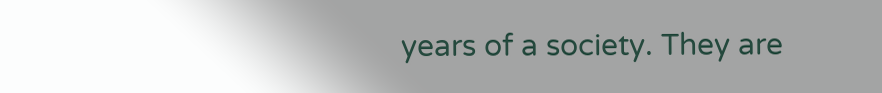years of a society. They are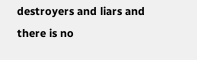destroyers and liars and there is no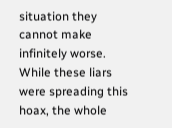situation they cannot make infinitely worse. While these liars were spreading this hoax, the whole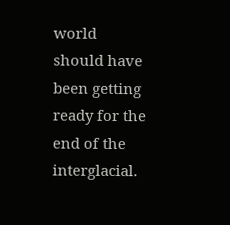world should have been getting ready for the end of the interglacial.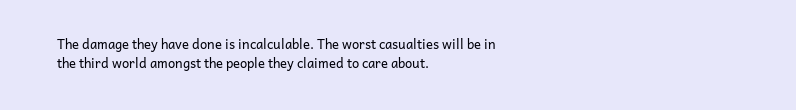The damage they have done is incalculable. The worst casualties will be in the third world amongst the people they claimed to care about.